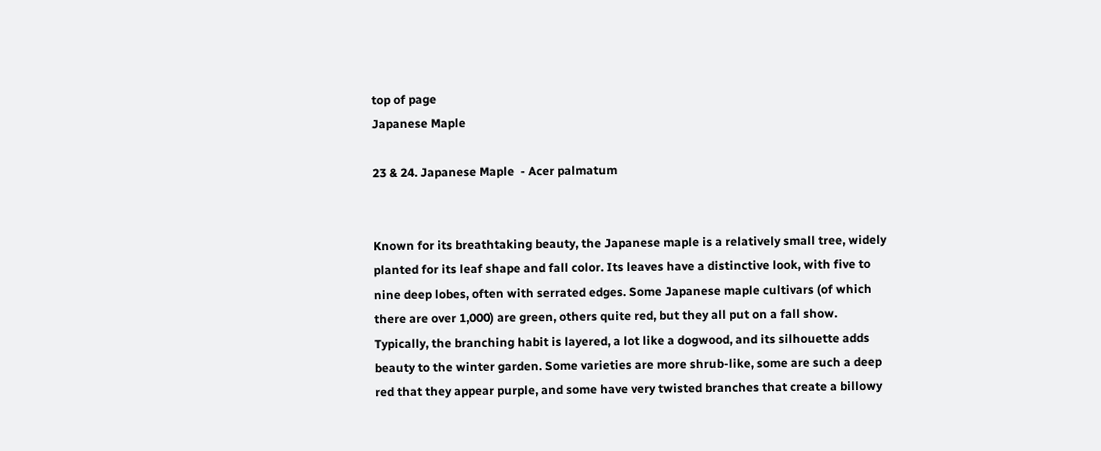top of page
Japanese Maple

23 & 24. Japanese Maple  - Acer palmatum


Known for its breathtaking beauty, the Japanese maple is a relatively small tree, widely planted for its leaf shape and fall color. Its leaves have a distinctive look, with five to nine deep lobes, often with serrated edges. Some Japanese maple cultivars (of which there are over 1,000) are green, others quite red, but they all put on a fall show. Typically, the branching habit is layered, a lot like a dogwood, and its silhouette adds beauty to the winter garden. Some varieties are more shrub-like, some are such a deep red that they appear purple, and some have very twisted branches that create a billowy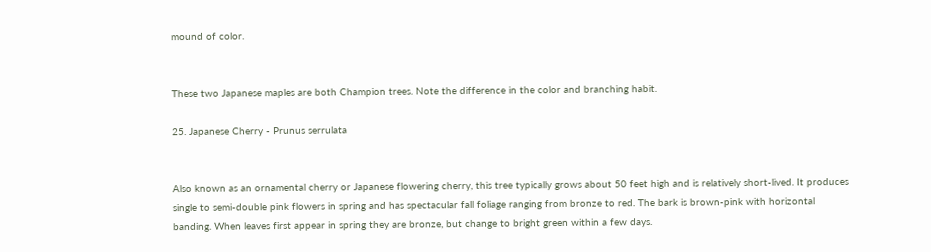mound of color.


These two Japanese maples are both Champion trees. Note the difference in the color and branching habit.

25. Japanese Cherry - Prunus serrulata


Also known as an ornamental cherry or Japanese flowering cherry, this tree typically grows about 50 feet high and is relatively short-lived. It produces single to semi-double pink flowers in spring and has spectacular fall foliage ranging from bronze to red. The bark is brown-pink with horizontal banding. When leaves first appear in spring they are bronze, but change to bright green within a few days.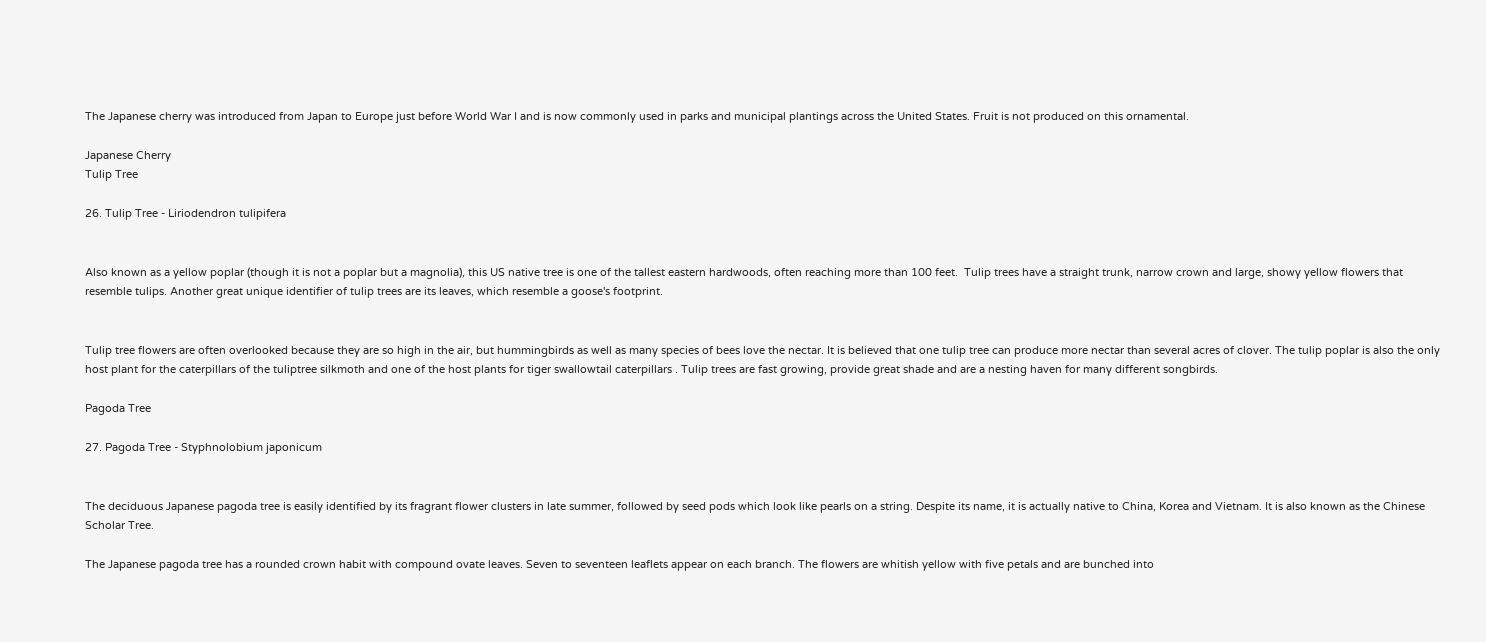The Japanese cherry was introduced from Japan to Europe just before World War I and is now commonly used in parks and municipal plantings across the United States. Fruit is not produced on this ornamental.

Japanese Cherry
Tulip Tree

26. Tulip Tree - Liriodendron tulipifera


Also known as a yellow poplar (though it is not a poplar but a magnolia), this US native tree is one of the tallest eastern hardwoods, often reaching more than 100 feet.  Tulip trees have a straight trunk, narrow crown and large, showy yellow flowers that resemble tulips. Another great unique identifier of tulip trees are its leaves, which resemble a goose's footprint.


Tulip tree flowers are often overlooked because they are so high in the air, but hummingbirds as well as many species of bees love the nectar. It is believed that one tulip tree can produce more nectar than several acres of clover. The tulip poplar is also the only host plant for the caterpillars of the tuliptree silkmoth and one of the host plants for tiger swallowtail caterpillars . Tulip trees are fast growing, provide great shade and are a nesting haven for many different songbirds.

Pagoda Tree

27. Pagoda Tree - Styphnolobium japonicum


The deciduous Japanese pagoda tree is easily identified by its fragrant flower clusters in late summer, followed by seed pods which look like pearls on a string. Despite its name, it is actually native to China, Korea and Vietnam. It is also known as the Chinese Scholar Tree.

The Japanese pagoda tree has a rounded crown habit with compound ovate leaves. Seven to seventeen leaflets appear on each branch. The flowers are whitish yellow with five petals and are bunched into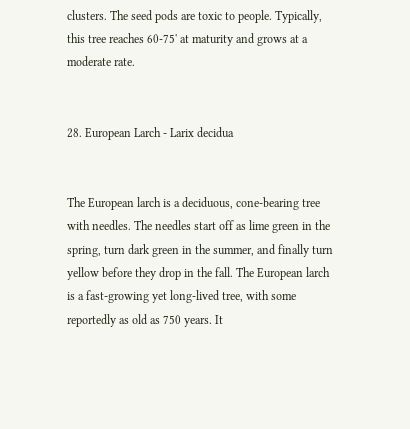clusters. The seed pods are toxic to people. Typically, this tree reaches 60-75' at maturity and grows at a moderate rate.


28. European Larch - Larix decidua


The European larch is a deciduous, cone-bearing tree with needles. The needles start off as lime green in the spring, turn dark green in the summer, and finally turn yellow before they drop in the fall. The European larch is a fast-growing yet long-lived tree, with some reportedly as old as 750 years. It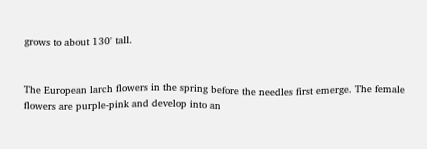grows to about 130' tall.


The European larch flowers in the spring before the needles first emerge. The female flowers are purple-pink and develop into an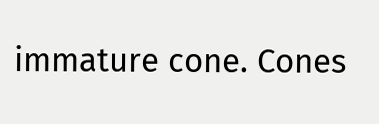immature cone. Cones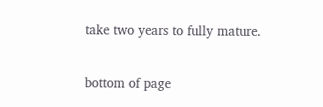take two years to fully mature.

bottom of page